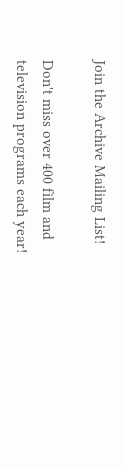Join the Archive Mailing List!

Don't miss over 400 film and television programs each year!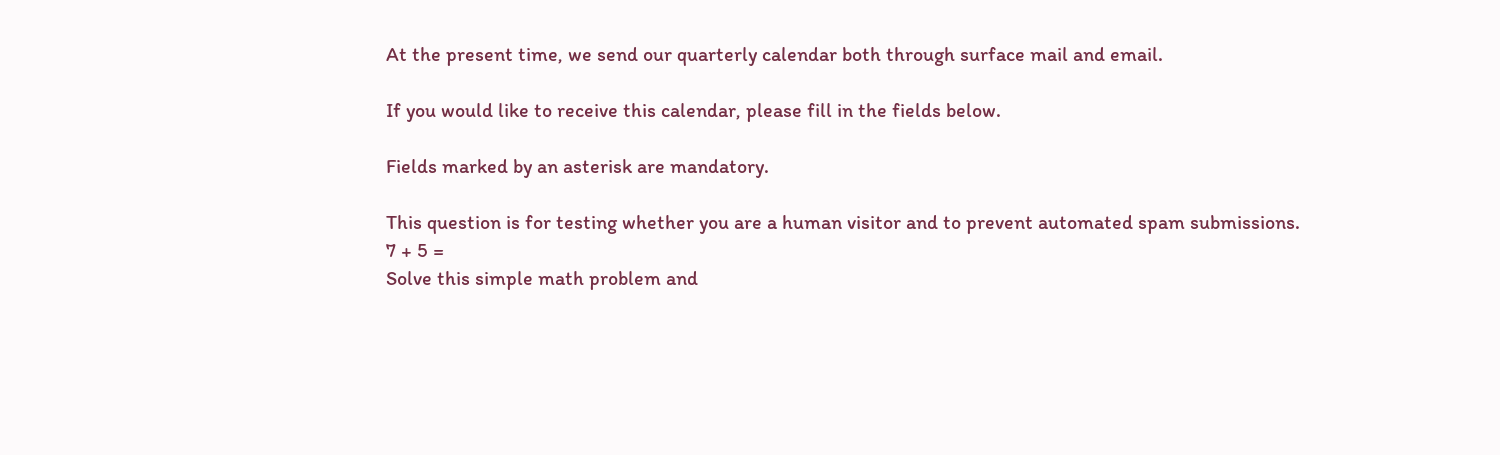At the present time, we send our quarterly calendar both through surface mail and email.

If you would like to receive this calendar, please fill in the fields below.

Fields marked by an asterisk are mandatory.

This question is for testing whether you are a human visitor and to prevent automated spam submissions.
7 + 5 =
Solve this simple math problem and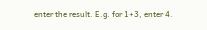enter the result. E.g. for 1+3, enter 4.